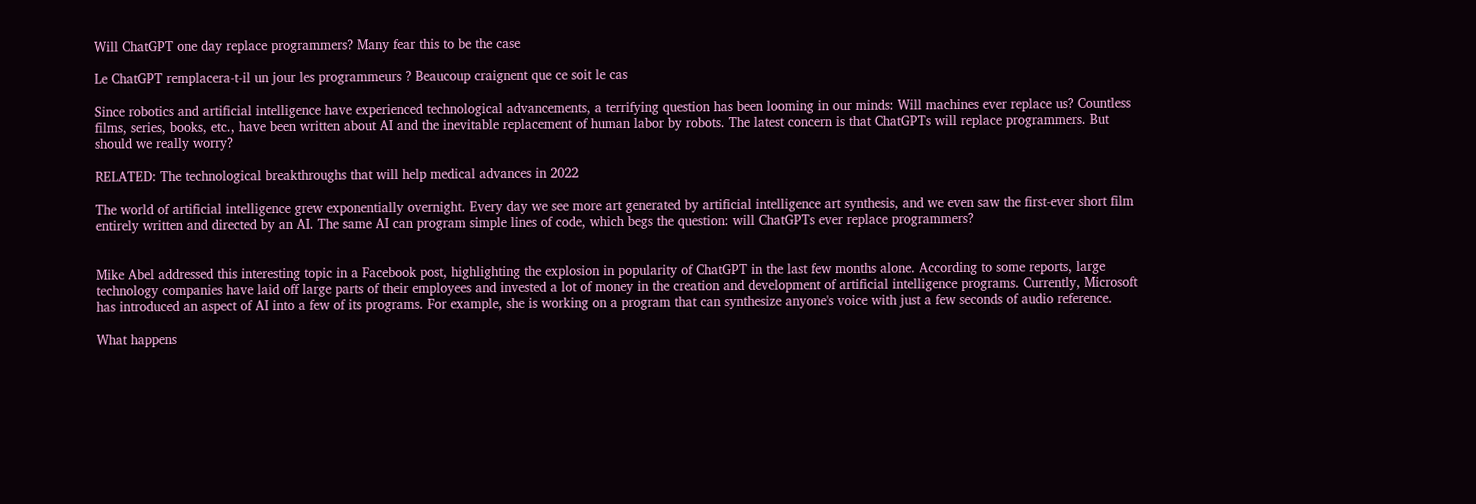Will ChatGPT one day replace programmers? Many fear this to be the case

Le ChatGPT remplacera-t-il un jour les programmeurs ? Beaucoup craignent que ce soit le cas

Since robotics and artificial intelligence have experienced technological advancements, a terrifying question has been looming in our minds: Will machines ever replace us? Countless films, series, books, etc., have been written about AI and the inevitable replacement of human labor by robots. The latest concern is that ChatGPTs will replace programmers. But should we really worry?

RELATED: The technological breakthroughs that will help medical advances in 2022

The world of artificial intelligence grew exponentially overnight. Every day we see more art generated by artificial intelligence art synthesis, and we even saw the first-ever short film entirely written and directed by an AI. The same AI can program simple lines of code, which begs the question: will ChatGPTs ever replace programmers?


Mike Abel addressed this interesting topic in a Facebook post, highlighting the explosion in popularity of ChatGPT in the last few months alone. According to some reports, large technology companies have laid off large parts of their employees and invested a lot of money in the creation and development of artificial intelligence programs. Currently, Microsoft has introduced an aspect of AI into a few of its programs. For example, she is working on a program that can synthesize anyone's voice with just a few seconds of audio reference.

What happens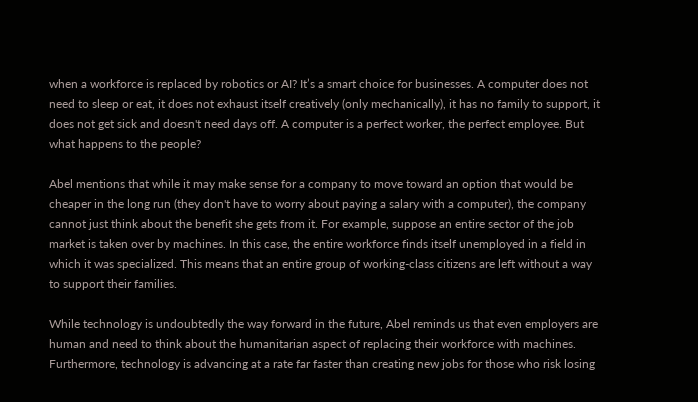when a workforce is replaced by robotics or AI? It’s a smart choice for businesses. A computer does not need to sleep or eat, it does not exhaust itself creatively (only mechanically), it has no family to support, it does not get sick and doesn't need days off. A computer is a perfect worker, the perfect employee. But what happens to the people?

Abel mentions that while it may make sense for a company to move toward an option that would be cheaper in the long run (they don't have to worry about paying a salary with a computer), the company cannot just think about the benefit she gets from it. For example, suppose an entire sector of the job market is taken over by machines. In this case, the entire workforce finds itself unemployed in a field in which it was specialized. This means that an entire group of working-class citizens are left without a way to support their families.

While technology is undoubtedly the way forward in the future, Abel reminds us that even employers are human and need to think about the humanitarian aspect of replacing their workforce with machines. Furthermore, technology is advancing at a rate far faster than creating new jobs for those who risk losing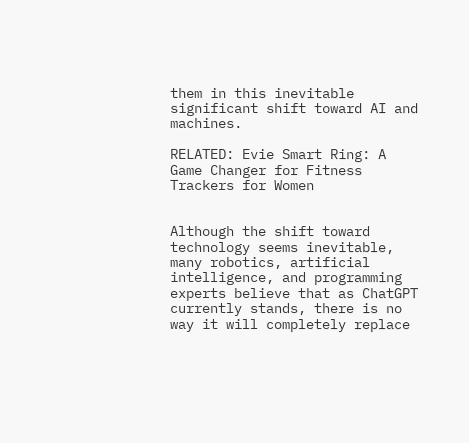them in this inevitable significant shift toward AI and machines.

RELATED: Evie Smart Ring: A Game Changer for Fitness Trackers for Women


Although the shift toward technology seems inevitable, many robotics, artificial intelligence, and programming experts believe that as ChatGPT currently stands, there is no way it will completely replace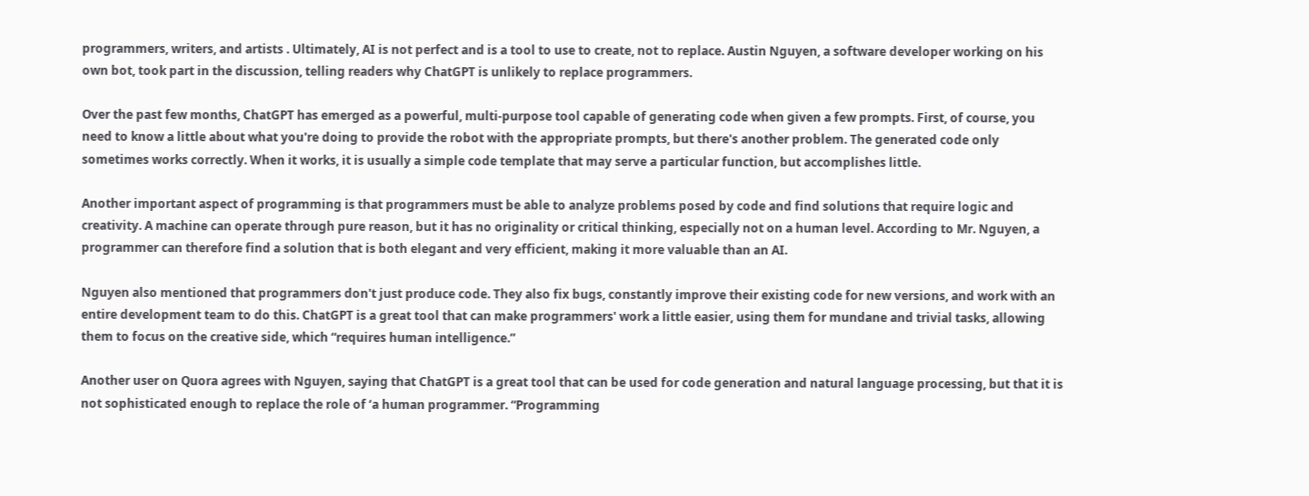programmers, writers, and artists . Ultimately, AI is not perfect and is a tool to use to create, not to replace. Austin Nguyen, a software developer working on his own bot, took part in the discussion, telling readers why ChatGPT is unlikely to replace programmers.

Over the past few months, ChatGPT has emerged as a powerful, multi-purpose tool capable of generating code when given a few prompts. First, of course, you need to know a little about what you're doing to provide the robot with the appropriate prompts, but there's another problem. The generated code only sometimes works correctly. When it works, it is usually a simple code template that may serve a particular function, but accomplishes little.

Another important aspect of programming is that programmers must be able to analyze problems posed by code and find solutions that require logic and creativity. A machine can operate through pure reason, but it has no originality or critical thinking, especially not on a human level. According to Mr. Nguyen, a programmer can therefore find a solution that is both elegant and very efficient, making it more valuable than an AI.

Nguyen also mentioned that programmers don't just produce code. They also fix bugs, constantly improve their existing code for new versions, and work with an entire development team to do this. ChatGPT is a great tool that can make programmers' work a little easier, using them for mundane and trivial tasks, allowing them to focus on the creative side, which “requires human intelligence.”

Another user on Quora agrees with Nguyen, saying that ChatGPT is a great tool that can be used for code generation and natural language processing, but that it is not sophisticated enough to replace the role of ‘a human programmer. “Programming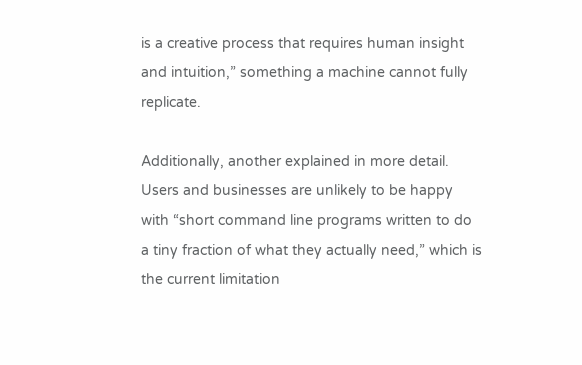is a creative process that requires human insight and intuition,” something a machine cannot fully replicate.

Additionally, another explained in more detail. Users and businesses are unlikely to be happy with “short command line programs written to do a tiny fraction of what they actually need,” which is the current limitation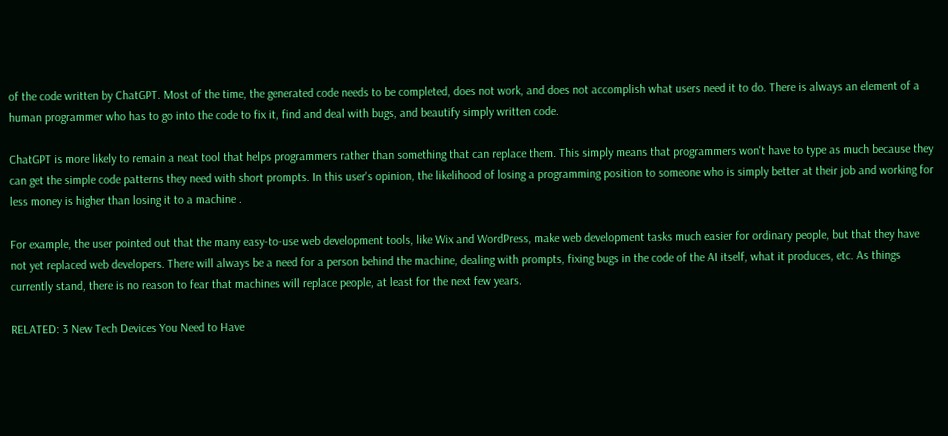of the code written by ChatGPT. Most of the time, the generated code needs to be completed, does not work, and does not accomplish what users need it to do. There is always an element of a human programmer who has to go into the code to fix it, find and deal with bugs, and beautify simply written code.

ChatGPT is more likely to remain a neat tool that helps programmers rather than something that can replace them. This simply means that programmers won't have to type as much because they can get the simple code patterns they need with short prompts. In this user's opinion, the likelihood of losing a programming position to someone who is simply better at their job and working for less money is higher than losing it to a machine .

For example, the user pointed out that the many easy-to-use web development tools, like Wix and WordPress, make web development tasks much easier for ordinary people, but that they have not yet replaced web developers. There will always be a need for a person behind the machine, dealing with prompts, fixing bugs in the code of the AI itself, what it produces, etc. As things currently stand, there is no reason to fear that machines will replace people, at least for the next few years.

RELATED: 3 New Tech Devices You Need to Have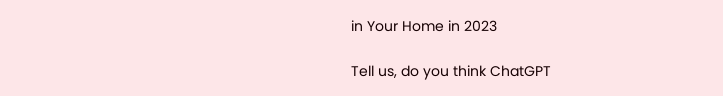in Your Home in 2023

Tell us, do you think ChatGPT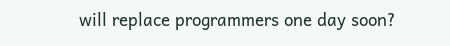will replace programmers one day soon?